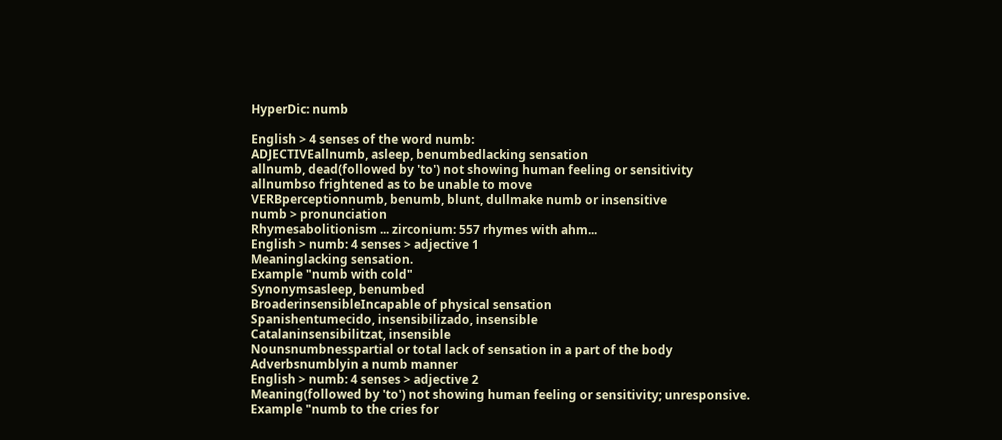HyperDic: numb

English > 4 senses of the word numb:
ADJECTIVEallnumb, asleep, benumbedlacking sensation
allnumb, dead(followed by 'to') not showing human feeling or sensitivity
allnumbso frightened as to be unable to move
VERBperceptionnumb, benumb, blunt, dullmake numb or insensitive
numb > pronunciation
Rhymesabolitionism ... zirconium: 557 rhymes with ahm...
English > numb: 4 senses > adjective 1
Meaninglacking sensation.
Example "numb with cold"
Synonymsasleep, benumbed
BroaderinsensibleIncapable of physical sensation
Spanishentumecido, insensibilizado, insensible
Catalaninsensibilitzat, insensible
Nounsnumbnesspartial or total lack of sensation in a part of the body
Adverbsnumblyin a numb manner
English > numb: 4 senses > adjective 2
Meaning(followed by 'to') not showing human feeling or sensitivity; unresponsive.
Example "numb to the cries for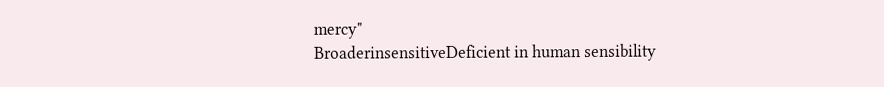mercy"
BroaderinsensitiveDeficient in human sensibility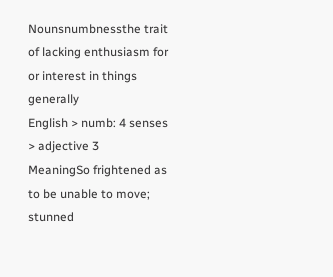Nounsnumbnessthe trait of lacking enthusiasm for or interest in things generally
English > numb: 4 senses > adjective 3
MeaningSo frightened as to be unable to move; stunned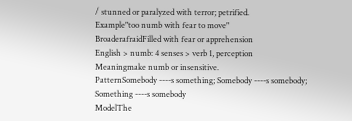/ stunned or paralyzed with terror; petrified.
Example"too numb with fear to move"
BroaderafraidFilled with fear or apprehension
English > numb: 4 senses > verb 1, perception
Meaningmake numb or insensitive.
PatternSomebody ----s something; Somebody ----s somebody; Something ----s somebody
ModelThe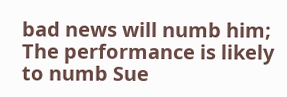bad news will numb him; The performance is likely to numb Sue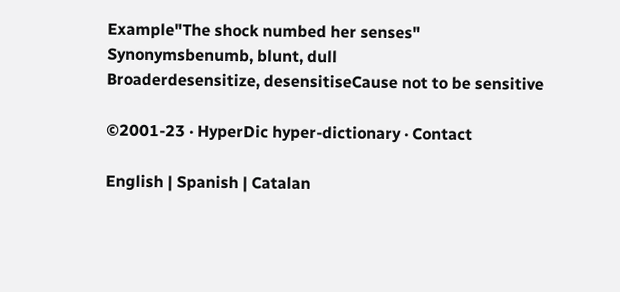Example"The shock numbed her senses"
Synonymsbenumb, blunt, dull
Broaderdesensitize, desensitiseCause not to be sensitive

©2001-23 · HyperDic hyper-dictionary · Contact

English | Spanish | Catalan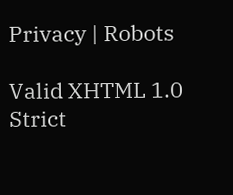Privacy | Robots

Valid XHTML 1.0 Strict